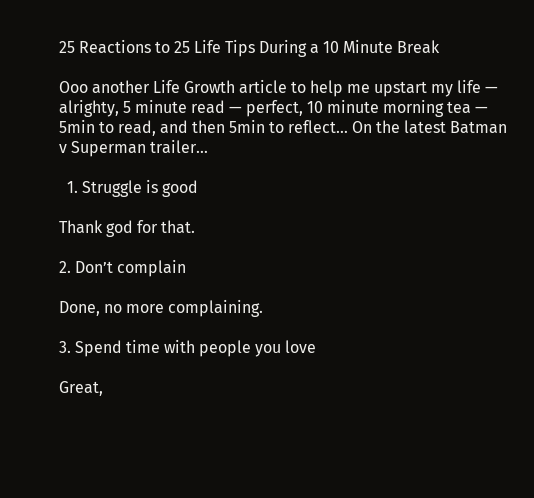25 Reactions to 25 Life Tips During a 10 Minute Break

Ooo another Life Growth article to help me upstart my life — alrighty, 5 minute read — perfect, 10 minute morning tea — 5min to read, and then 5min to reflect… On the latest Batman v Superman trailer…

  1. Struggle is good

Thank god for that.

2. Don’t complain

Done, no more complaining.

3. Spend time with people you love

Great,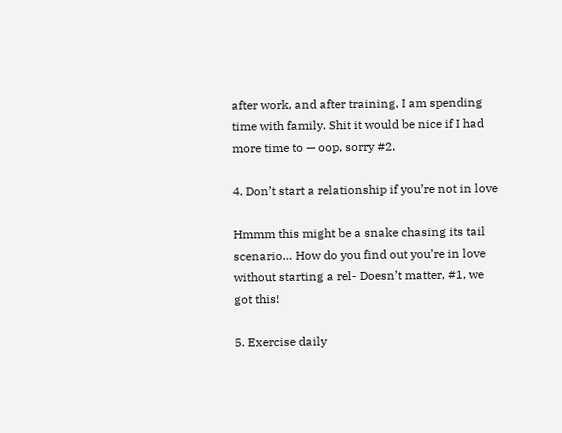after work, and after training, I am spending time with family. Shit it would be nice if I had more time to — oop, sorry #2.

4. Don’t start a relationship if you’re not in love

Hmmm this might be a snake chasing its tail scenario… How do you find out you’re in love without starting a rel- Doesn’t matter, #1, we got this!

5. Exercise daily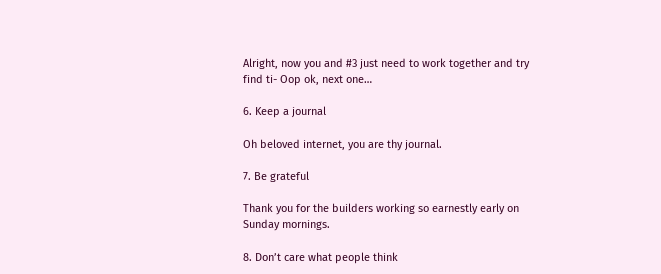Alright, now you and #3 just need to work together and try find ti- Oop ok, next one…

6. Keep a journal

Oh beloved internet, you are thy journal.

7. Be grateful

Thank you for the builders working so earnestly early on Sunday mornings.

8. Don’t care what people think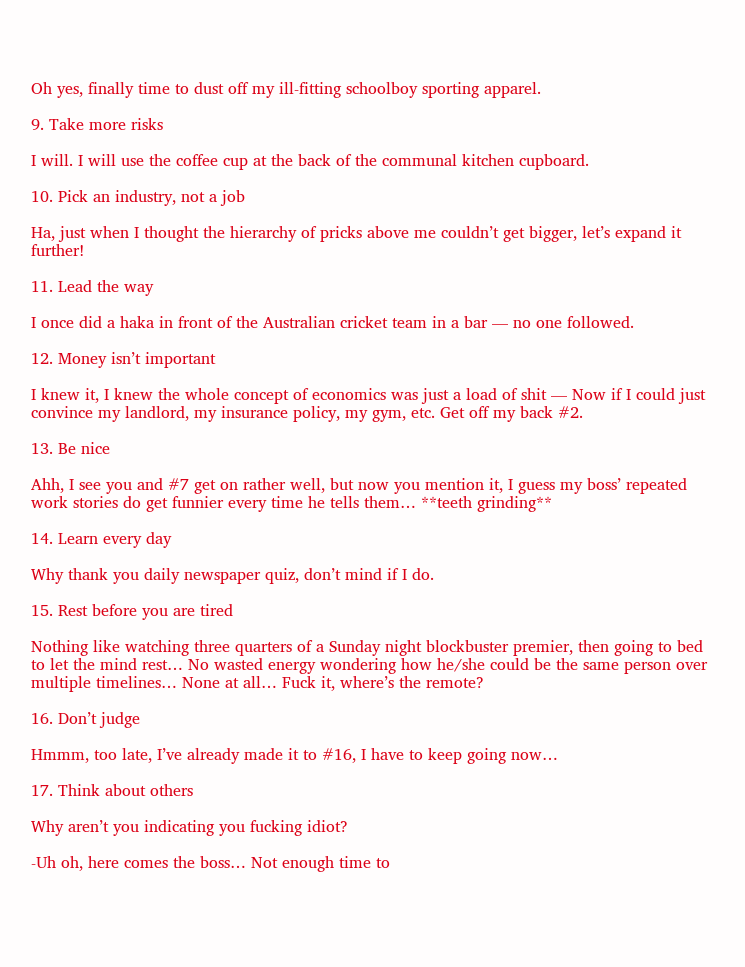Oh yes, finally time to dust off my ill-fitting schoolboy sporting apparel.

9. Take more risks

I will. I will use the coffee cup at the back of the communal kitchen cupboard.

10. Pick an industry, not a job

Ha, just when I thought the hierarchy of pricks above me couldn’t get bigger, let’s expand it further!

11. Lead the way

I once did a haka in front of the Australian cricket team in a bar — no one followed.

12. Money isn’t important

I knew it, I knew the whole concept of economics was just a load of shit — Now if I could just convince my landlord, my insurance policy, my gym, etc. Get off my back #2.

13. Be nice

Ahh, I see you and #7 get on rather well, but now you mention it, I guess my boss’ repeated work stories do get funnier every time he tells them… **teeth grinding**

14. Learn every day

Why thank you daily newspaper quiz, don’t mind if I do.

15. Rest before you are tired

Nothing like watching three quarters of a Sunday night blockbuster premier, then going to bed to let the mind rest… No wasted energy wondering how he/she could be the same person over multiple timelines… None at all… Fuck it, where’s the remote?

16. Don’t judge

Hmmm, too late, I’ve already made it to #16, I have to keep going now…

17. Think about others

Why aren’t you indicating you fucking idiot?

-Uh oh, here comes the boss… Not enough time to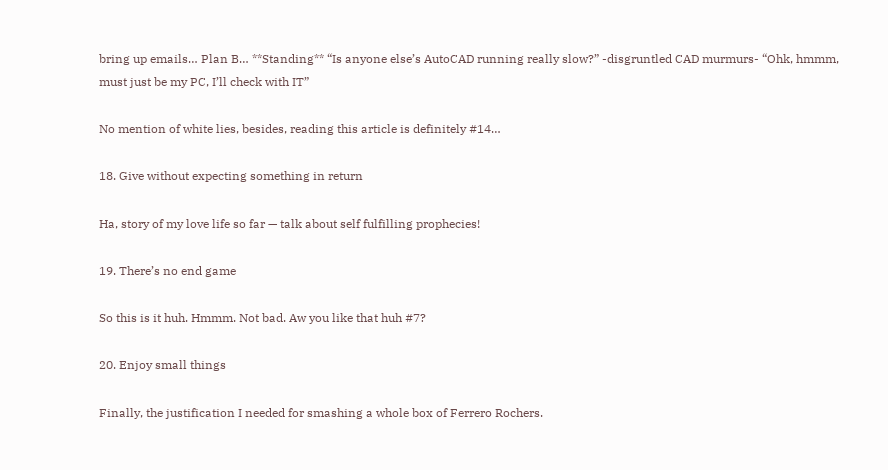bring up emails… Plan B… **Standing** “Is anyone else’s AutoCAD running really slow?” -disgruntled CAD murmurs- “Ohk, hmmm, must just be my PC, I’ll check with IT”

No mention of white lies, besides, reading this article is definitely #14…

18. Give without expecting something in return

Ha, story of my love life so far — talk about self fulfilling prophecies!

19. There’s no end game

So this is it huh. Hmmm. Not bad. Aw you like that huh #7?

20. Enjoy small things

Finally, the justification I needed for smashing a whole box of Ferrero Rochers.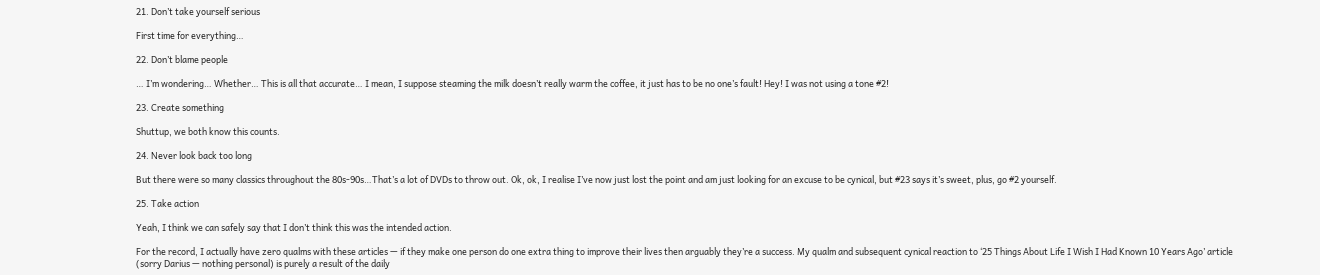21. Don’t take yourself serious

First time for everything…

22. Don’t blame people

… I’m wondering… Whether… This is all that accurate… I mean, I suppose steaming the milk doesn’t really warm the coffee, it just has to be no one’s fault! Hey! I was not using a tone #2!

23. Create something

Shuttup, we both know this counts.

24. Never look back too long

But there were so many classics throughout the 80s-90s…That’s a lot of DVDs to throw out. Ok, ok, I realise I’ve now just lost the point and am just looking for an excuse to be cynical, but #23 says it’s sweet, plus, go #2 yourself.

25. Take action

Yeah, I think we can safely say that I don’t think this was the intended action.

For the record, I actually have zero qualms with these articles — if they make one person do one extra thing to improve their lives then arguably they’re a success. My qualm and subsequent cynical reaction to ‘25 Things About Life I Wish I Had Known 10 Years Ago’ article (sorry Darius — nothing personal) is purely a result of the daily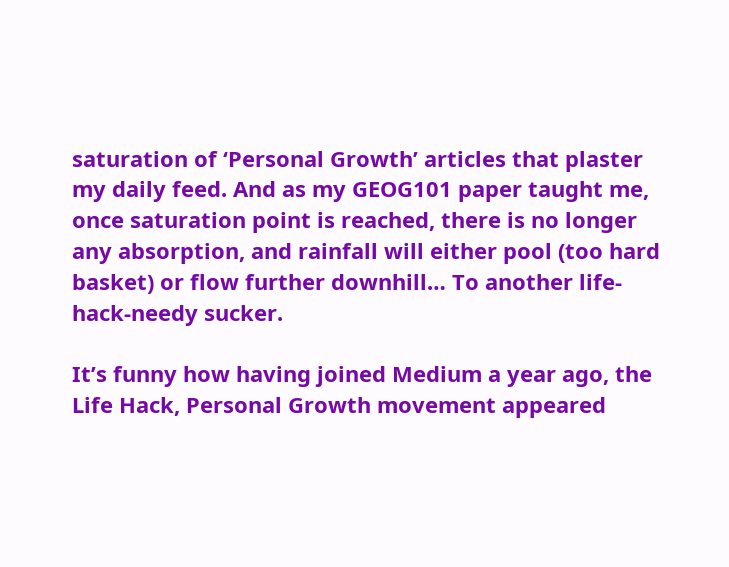saturation of ‘Personal Growth’ articles that plaster my daily feed. And as my GEOG101 paper taught me, once saturation point is reached, there is no longer any absorption, and rainfall will either pool (too hard basket) or flow further downhill… To another life-hack-needy sucker.

It’s funny how having joined Medium a year ago, the Life Hack, Personal Growth movement appeared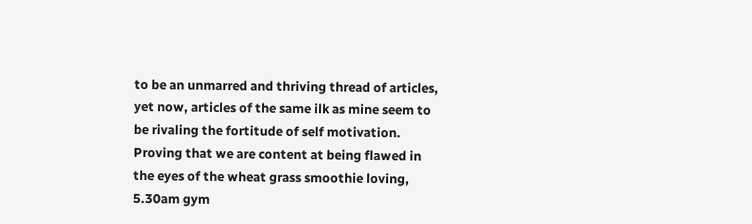to be an unmarred and thriving thread of articles, yet now, articles of the same ilk as mine seem to be rivaling the fortitude of self motivation. Proving that we are content at being flawed in the eyes of the wheat grass smoothie loving, 5.30am gym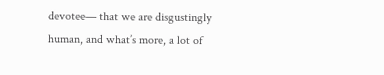devotee— that we are disgustingly human, and what’s more, a lot of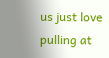us just love pulling at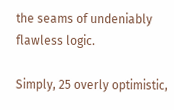the seams of undeniably flawless logic.

Simply, 25 overly optimistic,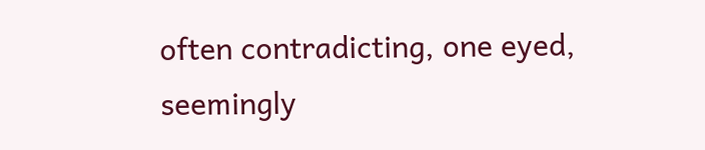often contradicting, one eyed, seemingly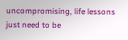uncompromising, life lessons just need to be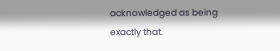acknowledged as being exactly that.